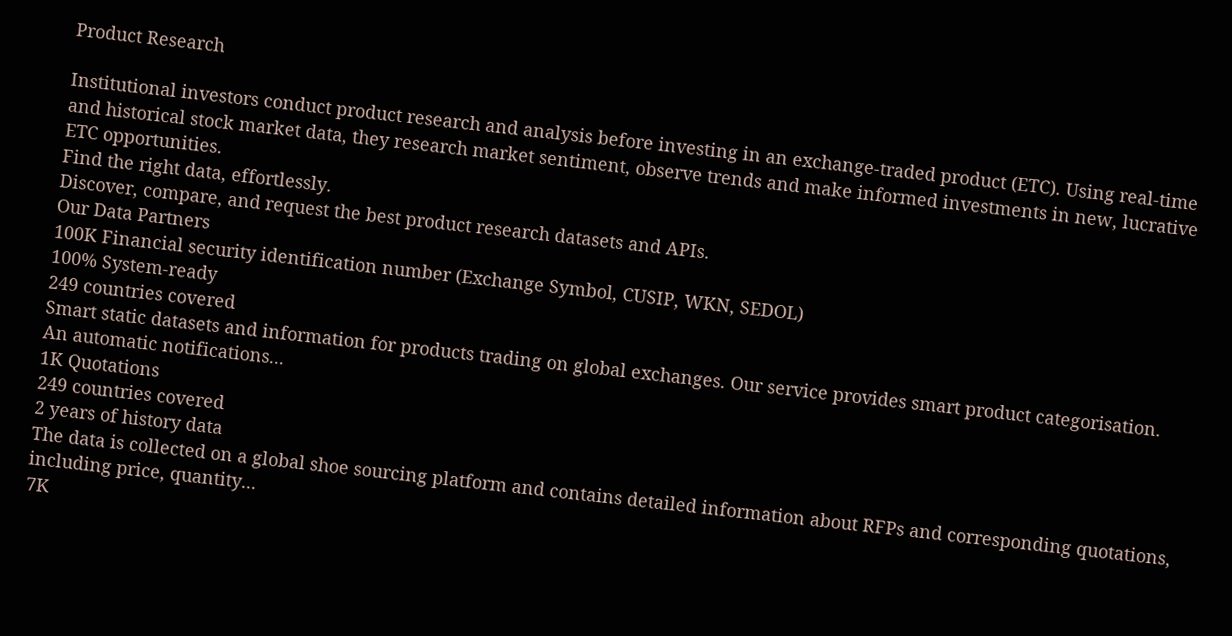Product Research

Institutional investors conduct product research and analysis before investing in an exchange-traded product (ETC). Using real-time and historical stock market data, they research market sentiment, observe trends and make informed investments in new, lucrative ETC opportunities.
Find the right data, effortlessly.
Discover, compare, and request the best product research datasets and APIs.
Our Data Partners
100K Financial security identification number (Exchange Symbol, CUSIP, WKN, SEDOL)
100% System-ready
249 countries covered
Smart static datasets and information for products trading on global exchanges. Our service provides smart product categorisation. An automatic notifications...
1K Quotations
249 countries covered
2 years of history data
The data is collected on a global shoe sourcing platform and contains detailed information about RFPs and corresponding quotations, including price, quantity...
7K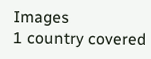Images
1 country covered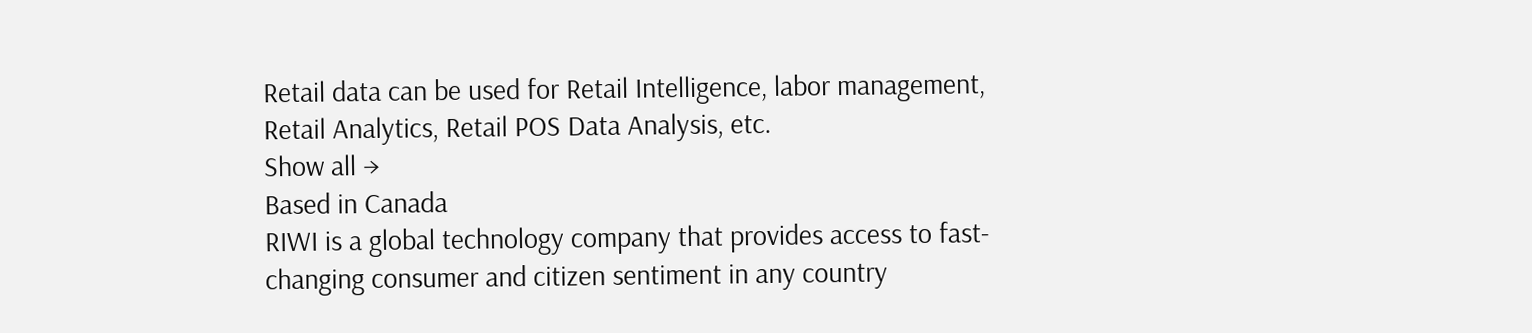Retail data can be used for Retail Intelligence, labor management, Retail Analytics, Retail POS Data Analysis, etc.
Show all →
Based in Canada
RIWI is a global technology company that provides access to fast-changing consumer and citizen sentiment in any country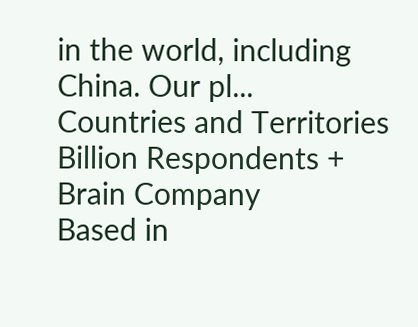in the world, including China. Our pl...
Countries and Territories
Billion Respondents +
Brain Company
Based in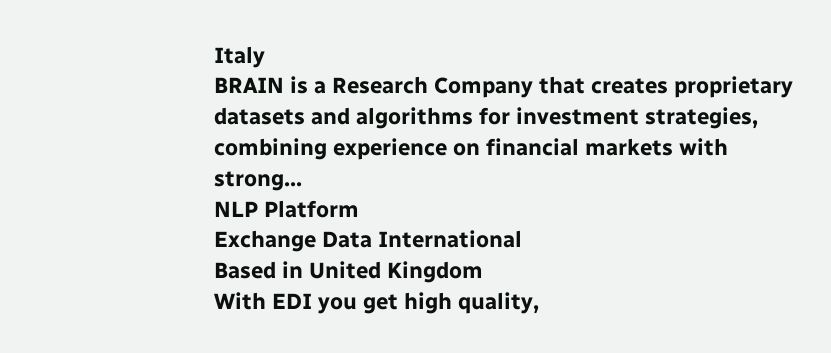Italy
BRAIN is a Research Company that creates proprietary datasets and algorithms for investment strategies, combining experience on financial markets with strong...
NLP Platform
Exchange Data International
Based in United Kingdom
With EDI you get high quality,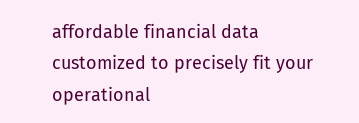affordable financial data customized to precisely fit your operational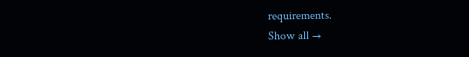requirements.
Show all →